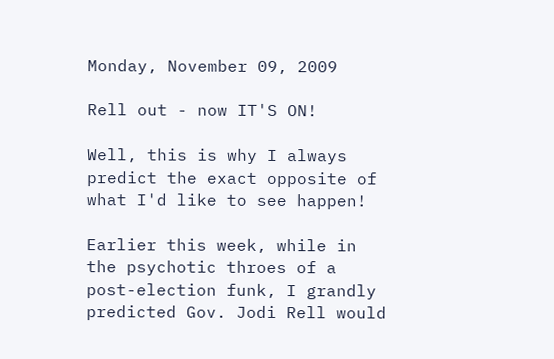Monday, November 09, 2009

Rell out - now IT'S ON!

Well, this is why I always predict the exact opposite of what I'd like to see happen!

Earlier this week, while in the psychotic throes of a post-election funk, I grandly predicted Gov. Jodi Rell would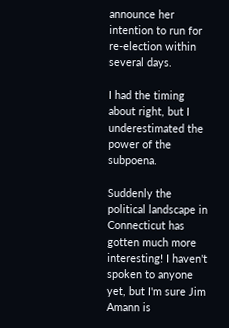announce her intention to run for re-election within several days.

I had the timing about right, but I underestimated the power of the subpoena.

Suddenly the political landscape in Connecticut has gotten much more interesting! I haven't spoken to anyone yet, but I'm sure Jim Amann is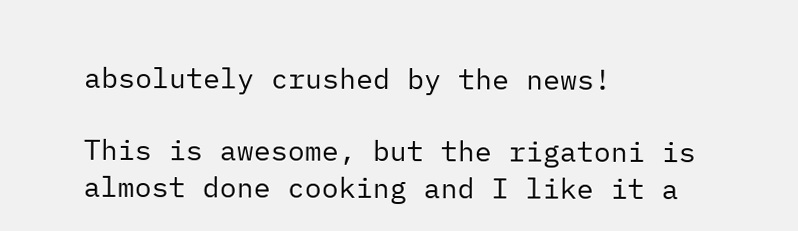absolutely crushed by the news!

This is awesome, but the rigatoni is almost done cooking and I like it a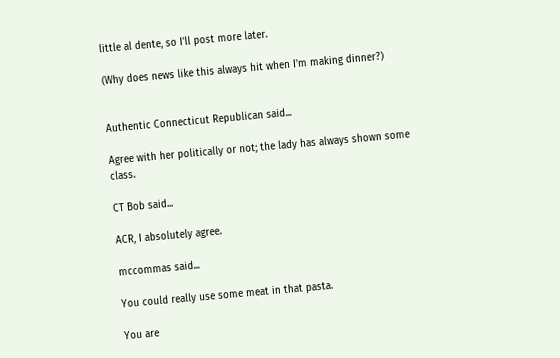little al dente, so I'll post more later.

(Why does news like this always hit when I'm making dinner?)


Authentic Connecticut Republican said...

Agree with her politically or not; the lady has always shown some class.

CT Bob said...

ACR, I absolutely agree.

mccommas said...

You could really use some meat in that pasta.

You are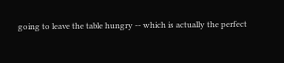going to leave the table hungry -- which is actually the perfect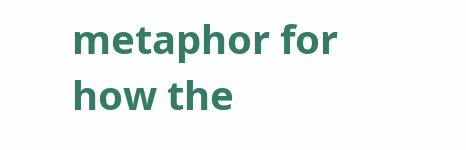metaphor for how the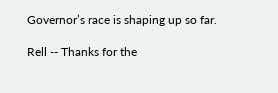Governor’s race is shaping up so far.

Rell -- Thanks for the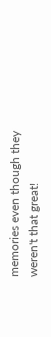memories even though they weren't that great!